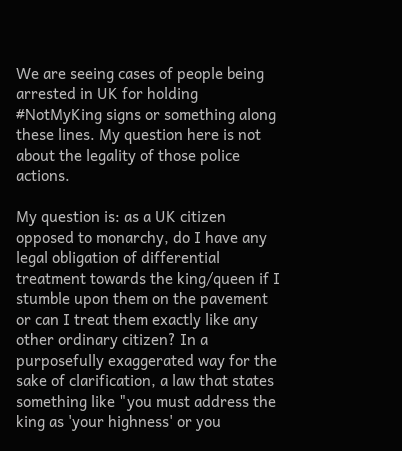We are seeing cases of people being arrested in UK for holding #NotMyKing signs or something along these lines. My question here is not about the legality of those police actions.

My question is: as a UK citizen opposed to monarchy, do I have any legal obligation of differential treatment towards the king/queen if I stumble upon them on the pavement or can I treat them exactly like any other ordinary citizen? In a purposefully exaggerated way for the sake of clarification, a law that states something like "you must address the king as 'your highness' or you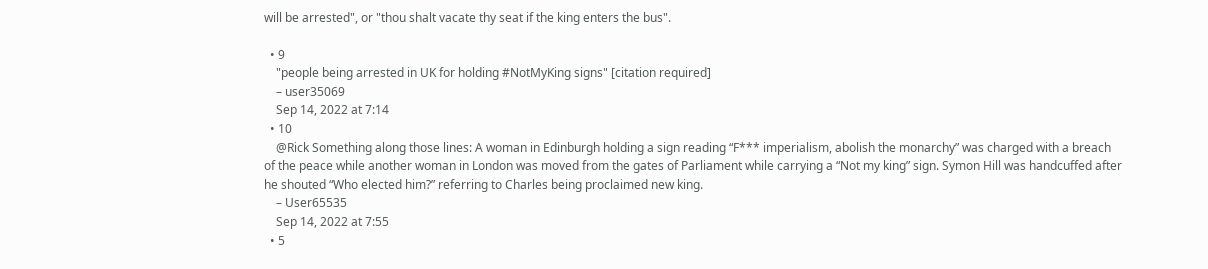will be arrested", or "thou shalt vacate thy seat if the king enters the bus".

  • 9
    "people being arrested in UK for holding #NotMyKing signs" [citation required]
    – user35069
    Sep 14, 2022 at 7:14
  • 10
    @Rick Something along those lines: A woman in Edinburgh holding a sign reading “F*** imperialism, abolish the monarchy” was charged with a breach of the peace while another woman in London was moved from the gates of Parliament while carrying a “Not my king” sign. Symon Hill was handcuffed after he shouted “Who elected him?” referring to Charles being proclaimed new king.
    – User65535
    Sep 14, 2022 at 7:55
  • 5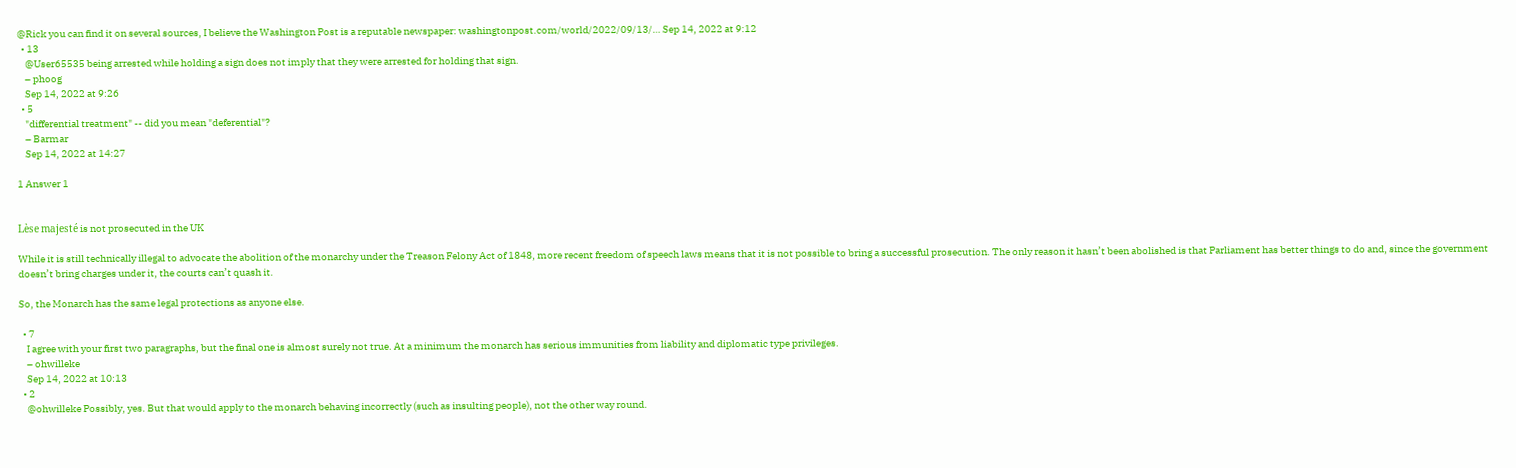@Rick you can find it on several sources, I believe the Washington Post is a reputable newspaper: washingtonpost.com/world/2022/09/13/… Sep 14, 2022 at 9:12
  • 13
    @User65535 being arrested while holding a sign does not imply that they were arrested for holding that sign.
    – phoog
    Sep 14, 2022 at 9:26
  • 5
    "differential treatment" -- did you mean "deferential"?
    – Barmar
    Sep 14, 2022 at 14:27

1 Answer 1


Lèse majesté is not prosecuted in the UK

While it is still technically illegal to advocate the abolition of the monarchy under the Treason Felony Act of 1848, more recent freedom of speech laws means that it is not possible to bring a successful prosecution. The only reason it hasn’t been abolished is that Parliament has better things to do and, since the government doesn’t bring charges under it, the courts can’t quash it.

So, the Monarch has the same legal protections as anyone else.

  • 7
    I agree with your first two paragraphs, but the final one is almost surely not true. At a minimum the monarch has serious immunities from liability and diplomatic type privileges.
    – ohwilleke
    Sep 14, 2022 at 10:13
  • 2
    @ohwilleke Possibly, yes. But that would apply to the monarch behaving incorrectly (such as insulting people), not the other way round.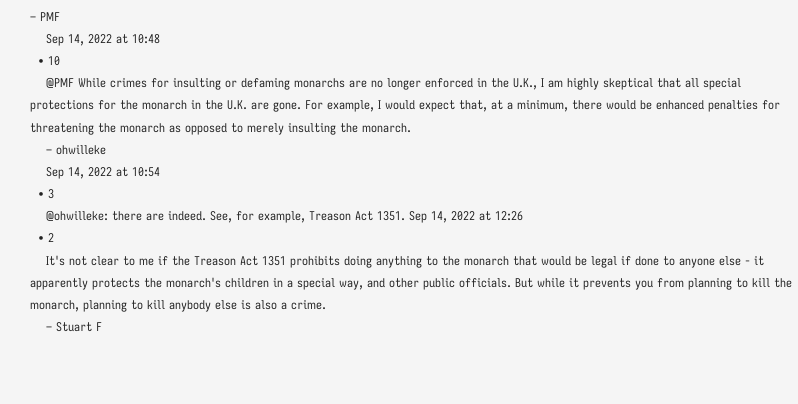– PMF
    Sep 14, 2022 at 10:48
  • 10
    @PMF While crimes for insulting or defaming monarchs are no longer enforced in the U.K., I am highly skeptical that all special protections for the monarch in the U.K. are gone. For example, I would expect that, at a minimum, there would be enhanced penalties for threatening the monarch as opposed to merely insulting the monarch.
    – ohwilleke
    Sep 14, 2022 at 10:54
  • 3
    @ohwilleke: there are indeed. See, for example, Treason Act 1351. Sep 14, 2022 at 12:26
  • 2
    It's not clear to me if the Treason Act 1351 prohibits doing anything to the monarch that would be legal if done to anyone else - it apparently protects the monarch's children in a special way, and other public officials. But while it prevents you from planning to kill the monarch, planning to kill anybody else is also a crime.
    – Stuart F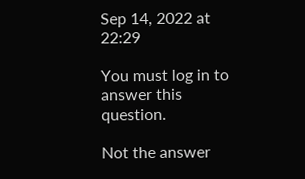Sep 14, 2022 at 22:29

You must log in to answer this question.

Not the answer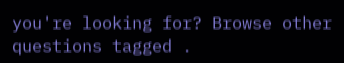you're looking for? Browse other questions tagged .